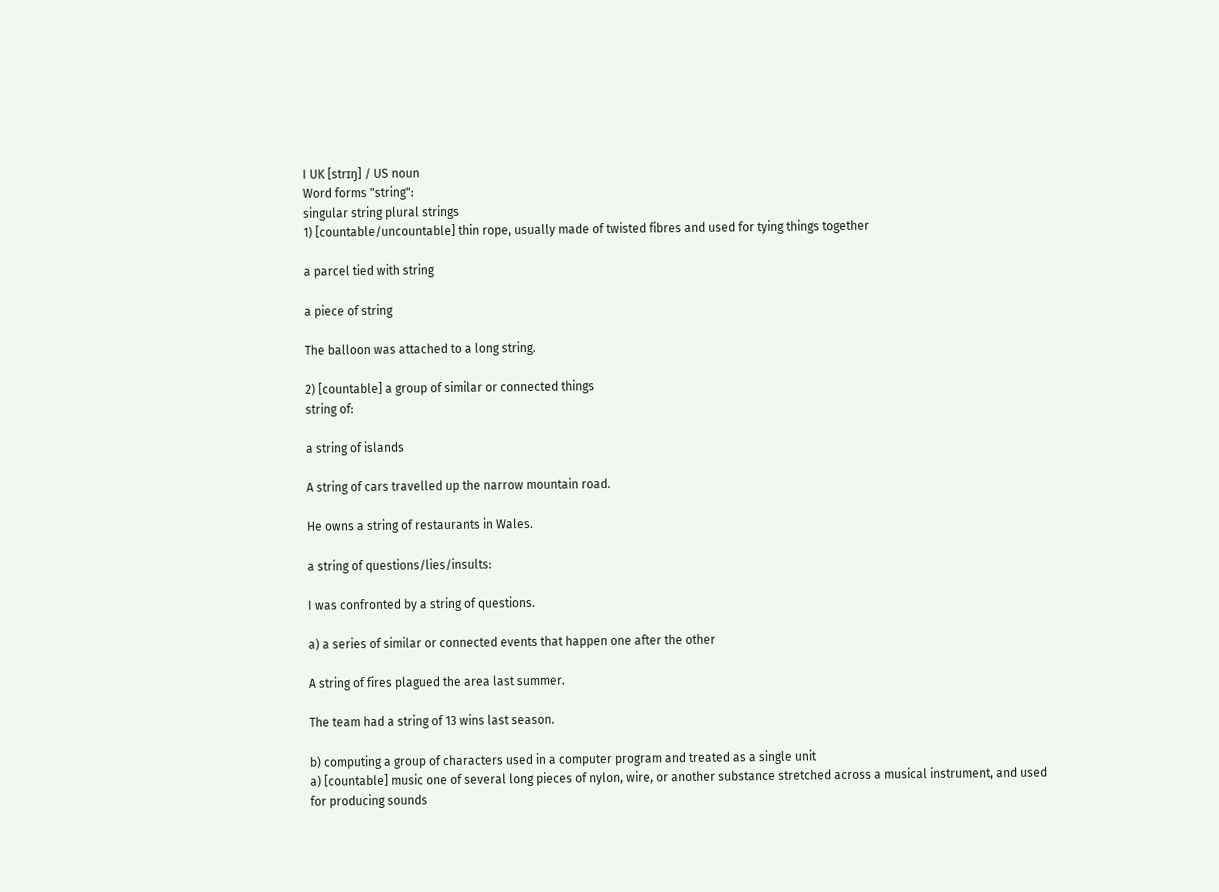I UK [strɪŋ] / US noun
Word forms "string":
singular string plural strings
1) [countable/uncountable] thin rope, usually made of twisted fibres and used for tying things together

a parcel tied with string

a piece of string

The balloon was attached to a long string.

2) [countable] a group of similar or connected things
string of:

a string of islands

A string of cars travelled up the narrow mountain road.

He owns a string of restaurants in Wales.

a string of questions/lies/insults:

I was confronted by a string of questions.

a) a series of similar or connected events that happen one after the other

A string of fires plagued the area last summer.

The team had a string of 13 wins last season.

b) computing a group of characters used in a computer program and treated as a single unit
a) [countable] music one of several long pieces of nylon, wire, or another substance stretched across a musical instrument, and used for producing sounds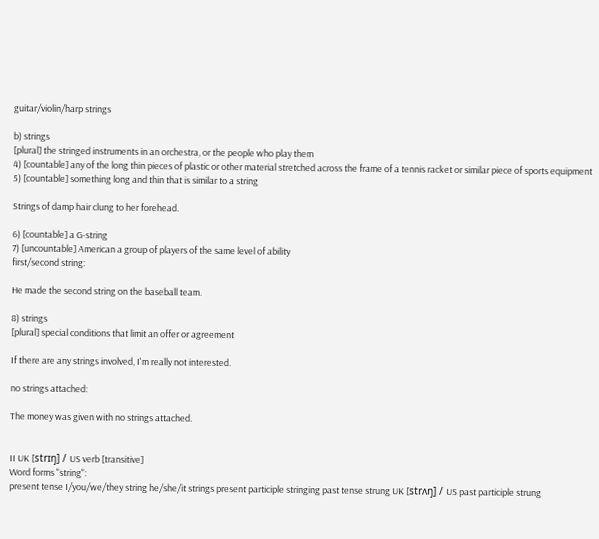guitar/violin/harp strings

b) strings
[plural] the stringed instruments in an orchestra, or the people who play them
4) [countable] any of the long thin pieces of plastic or other material stretched across the frame of a tennis racket or similar piece of sports equipment
5) [countable] something long and thin that is similar to a string

Strings of damp hair clung to her forehead.

6) [countable] a G-string
7) [uncountable] American a group of players of the same level of ability
first/second string:

He made the second string on the baseball team.

8) strings
[plural] special conditions that limit an offer or agreement

If there are any strings involved, I'm really not interested.

no strings attached:

The money was given with no strings attached.


II UK [strɪŋ] / US verb [transitive]
Word forms "string":
present tense I/you/we/they string he/she/it strings present participle stringing past tense strung UK [strʌŋ] / US past participle strung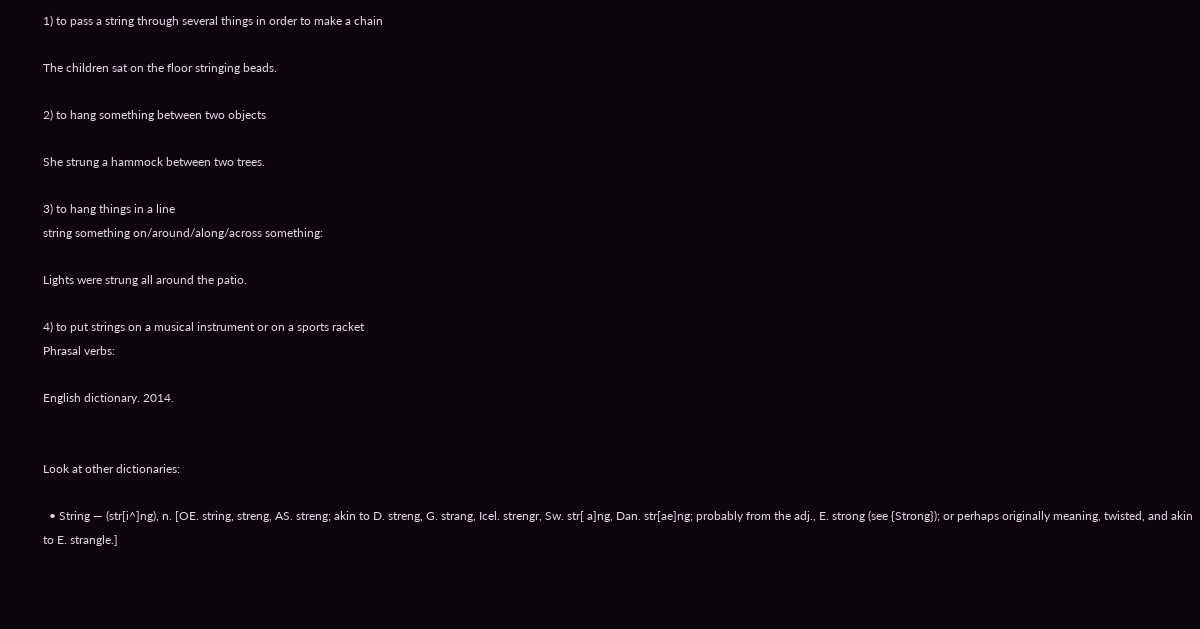1) to pass a string through several things in order to make a chain

The children sat on the floor stringing beads.

2) to hang something between two objects

She strung a hammock between two trees.

3) to hang things in a line
string something on/around/along/across something:

Lights were strung all around the patio.

4) to put strings on a musical instrument or on a sports racket
Phrasal verbs:

English dictionary. 2014.


Look at other dictionaries:

  • String — (str[i^]ng), n. [OE. string, streng, AS. streng; akin to D. streng, G. strang, Icel. strengr, Sw. str[ a]ng, Dan. str[ae]ng; probably from the adj., E. strong (see {Strong}); or perhaps originally meaning, twisted, and akin to E. strangle.]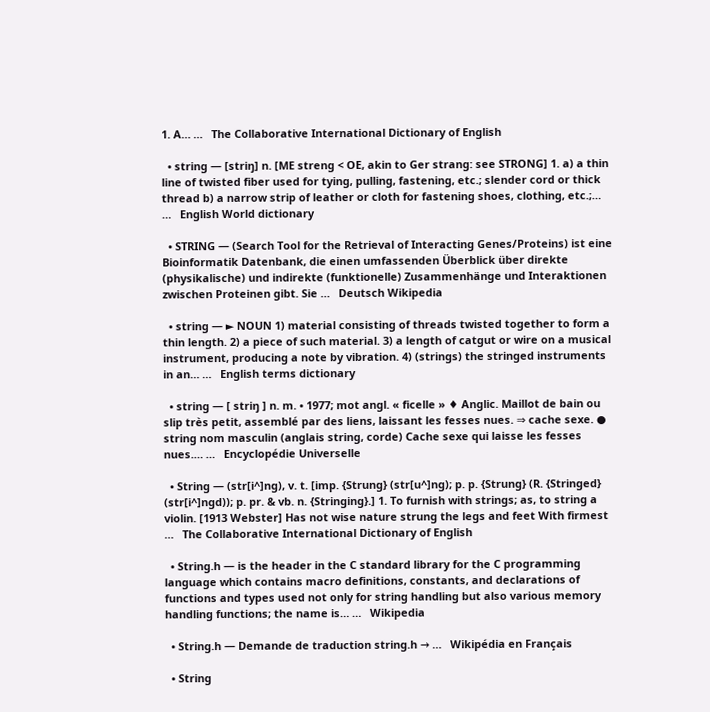1. A… …   The Collaborative International Dictionary of English

  • string — [striŋ] n. [ME streng < OE, akin to Ger strang: see STRONG] 1. a) a thin line of twisted fiber used for tying, pulling, fastening, etc.; slender cord or thick thread b) a narrow strip of leather or cloth for fastening shoes, clothing, etc.;… …   English World dictionary

  • STRING — (Search Tool for the Retrieval of Interacting Genes/Proteins) ist eine Bioinformatik Datenbank, die einen umfassenden Überblick über direkte (physikalische) und indirekte (funktionelle) Zusammenhänge und Interaktionen zwischen Proteinen gibt. Sie …   Deutsch Wikipedia

  • string — ► NOUN 1) material consisting of threads twisted together to form a thin length. 2) a piece of such material. 3) a length of catgut or wire on a musical instrument, producing a note by vibration. 4) (strings) the stringed instruments in an… …   English terms dictionary

  • string — [ striŋ ] n. m. • 1977; mot angl. « ficelle » ♦ Anglic. Maillot de bain ou slip très petit, assemblé par des liens, laissant les fesses nues. ⇒ cache sexe. ● string nom masculin (anglais string, corde) Cache sexe qui laisse les fesses nues.… …   Encyclopédie Universelle

  • String — (str[i^]ng), v. t. [imp. {Strung} (str[u^]ng); p. p. {Strung} (R. {Stringed} (str[i^]ngd)); p. pr. & vb. n. {Stringing}.] 1. To furnish with strings; as, to string a violin. [1913 Webster] Has not wise nature strung the legs and feet With firmest …   The Collaborative International Dictionary of English

  • String.h — is the header in the C standard library for the C programming language which contains macro definitions, constants, and declarations of functions and types used not only for string handling but also various memory handling functions; the name is… …   Wikipedia

  • String.h — Demande de traduction string.h → …   Wikipédia en Français

  • String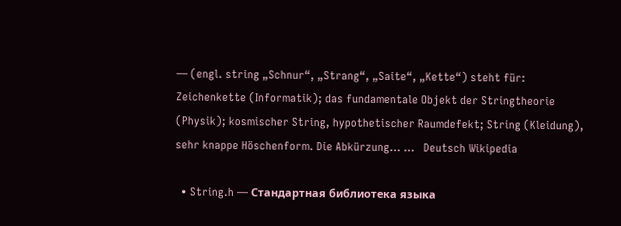— (engl. string „Schnur“, „Strang“, „Saite“, „Kette“) steht für: Zeichenkette (Informatik); das fundamentale Objekt der Stringtheorie (Physik); kosmischer String, hypothetischer Raumdefekt; String (Kleidung), sehr knappe Höschenform. Die Abkürzung… …   Deutsch Wikipedia

  • String.h — Стандартная библиотека языка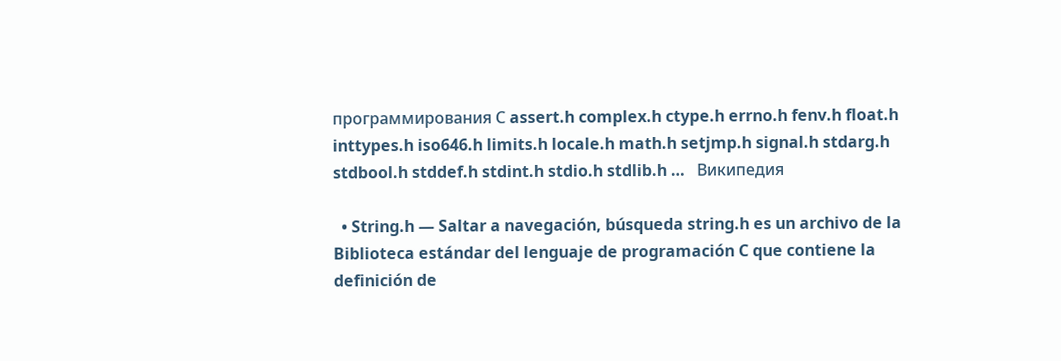программирования С assert.h complex.h ctype.h errno.h fenv.h float.h inttypes.h iso646.h limits.h locale.h math.h setjmp.h signal.h stdarg.h stdbool.h stddef.h stdint.h stdio.h stdlib.h …   Википедия

  • String.h — Saltar a navegación, búsqueda string.h es un archivo de la Biblioteca estándar del lenguaje de programación C que contiene la definición de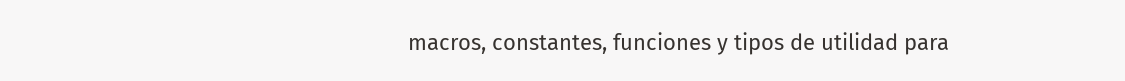macros, constantes, funciones y tipos de utilidad para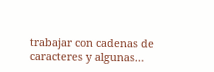trabajar con cadenas de caracteres y algunas…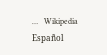…   Wikipedia Español